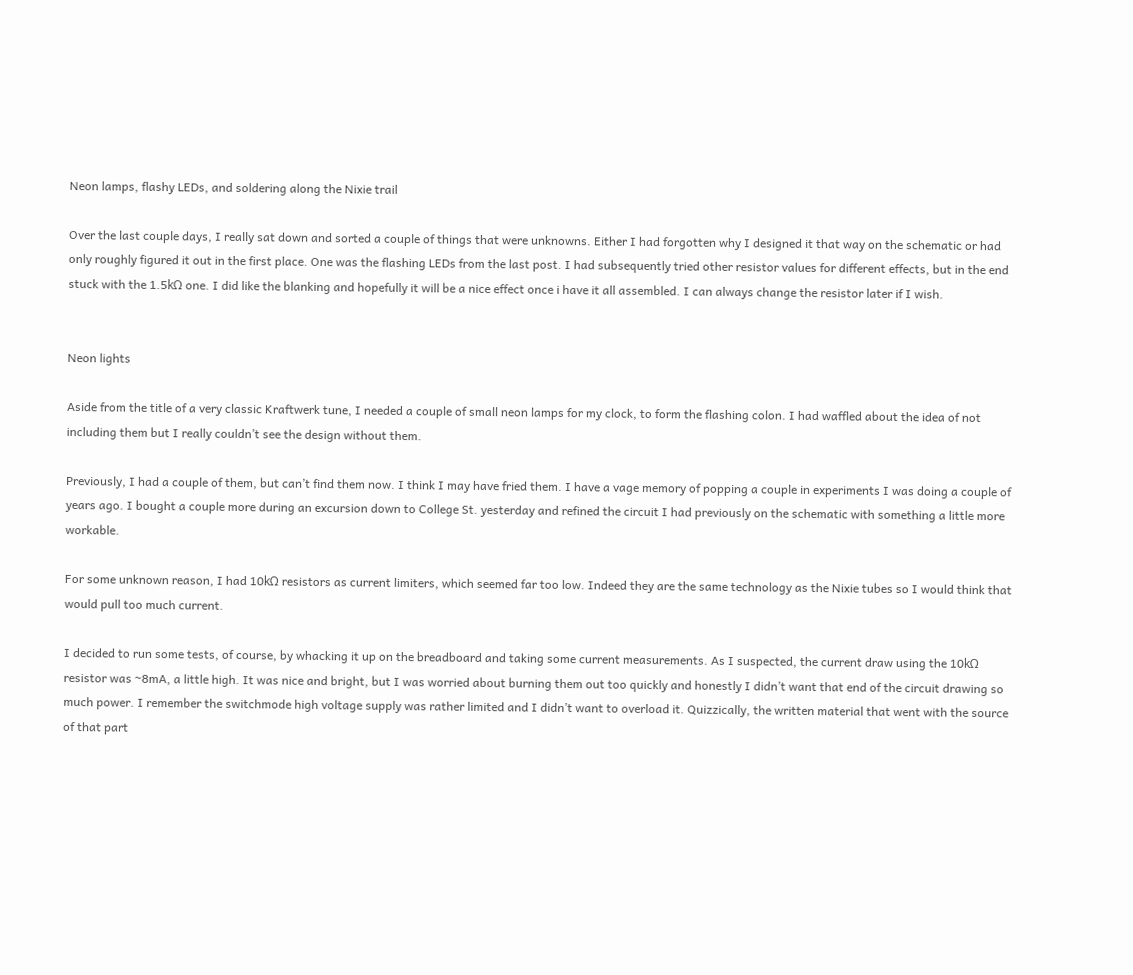Neon lamps, flashy LEDs, and soldering along the Nixie trail

Over the last couple days, I really sat down and sorted a couple of things that were unknowns. Either I had forgotten why I designed it that way on the schematic or had only roughly figured it out in the first place. One was the flashing LEDs from the last post. I had subsequently tried other resistor values for different effects, but in the end stuck with the 1.5kΩ one. I did like the blanking and hopefully it will be a nice effect once i have it all assembled. I can always change the resistor later if I wish.


Neon lights

Aside from the title of a very classic Kraftwerk tune, I needed a couple of small neon lamps for my clock, to form the flashing colon. I had waffled about the idea of not including them but I really couldn’t see the design without them.

Previously, I had a couple of them, but can’t find them now. I think I may have fried them. I have a vage memory of popping a couple in experiments I was doing a couple of years ago. I bought a couple more during an excursion down to College St. yesterday and refined the circuit I had previously on the schematic with something a little more workable.

For some unknown reason, I had 10kΩ resistors as current limiters, which seemed far too low. Indeed they are the same technology as the Nixie tubes so I would think that would pull too much current.

I decided to run some tests, of course, by whacking it up on the breadboard and taking some current measurements. As I suspected, the current draw using the 10kΩ resistor was ~8mA, a little high. It was nice and bright, but I was worried about burning them out too quickly and honestly I didn’t want that end of the circuit drawing so much power. I remember the switchmode high voltage supply was rather limited and I didn’t want to overload it. Quizzically, the written material that went with the source of that part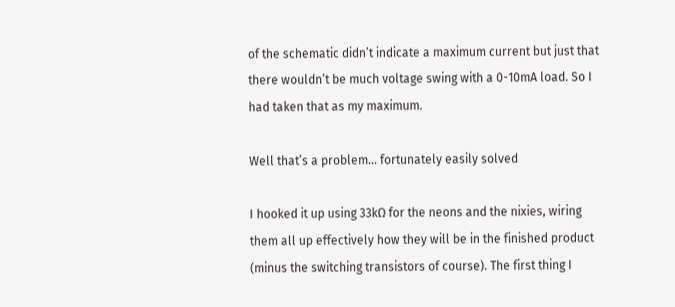of the schematic didn’t indicate a maximum current but just that there wouldn’t be much voltage swing with a 0-10mA load. So I had taken that as my maximum.

Well that’s a problem… fortunately easily solved

I hooked it up using 33kΩ for the neons and the nixies, wiring them all up effectively how they will be in the finished product (minus the switching transistors of course). The first thing I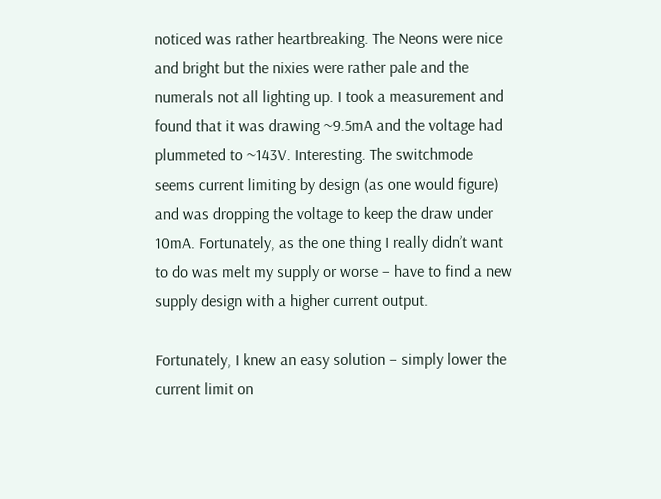noticed was rather heartbreaking. The Neons were nice and bright but the nixies were rather pale and the numerals not all lighting up. I took a measurement and found that it was drawing ~9.5mA and the voltage had plummeted to ~143V. Interesting. The switchmode seems current limiting by design (as one would figure) and was dropping the voltage to keep the draw under 10mA. Fortunately, as the one thing I really didn’t want to do was melt my supply or worse – have to find a new supply design with a higher current output.

Fortunately, I knew an easy solution – simply lower the current limit on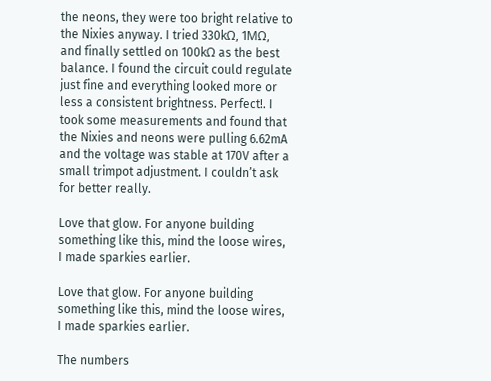the neons, they were too bright relative to the Nixies anyway. I tried 330kΩ, 1MΩ, and finally settled on 100kΩ as the best balance. I found the circuit could regulate just fine and everything looked more or less a consistent brightness. Perfect!. I took some measurements and found that the Nixies and neons were pulling 6.62mA and the voltage was stable at 170V after a small trimpot adjustment. I couldn’t ask for better really.

Love that glow. For anyone building something like this, mind the loose wires, I made sparkies earlier.

Love that glow. For anyone building something like this, mind the loose wires, I made sparkies earlier.

The numbers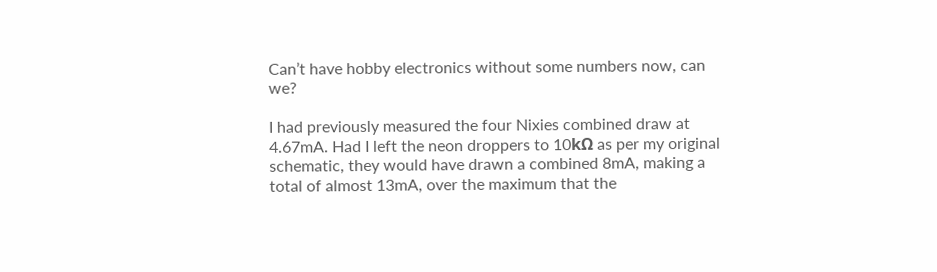Can’t have hobby electronics without some numbers now, can we?

I had previously measured the four Nixies combined draw at 4.67mA. Had I left the neon droppers to 10kΩ as per my original schematic, they would have drawn a combined 8mA, making a total of almost 13mA, over the maximum that the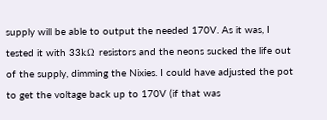supply will be able to output the needed 170V. As it was, I tested it with 33kΩ resistors and the neons sucked the life out of the supply, dimming the Nixies. I could have adjusted the pot to get the voltage back up to 170V (if that was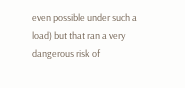even possible under such a load) but that ran a very dangerous risk of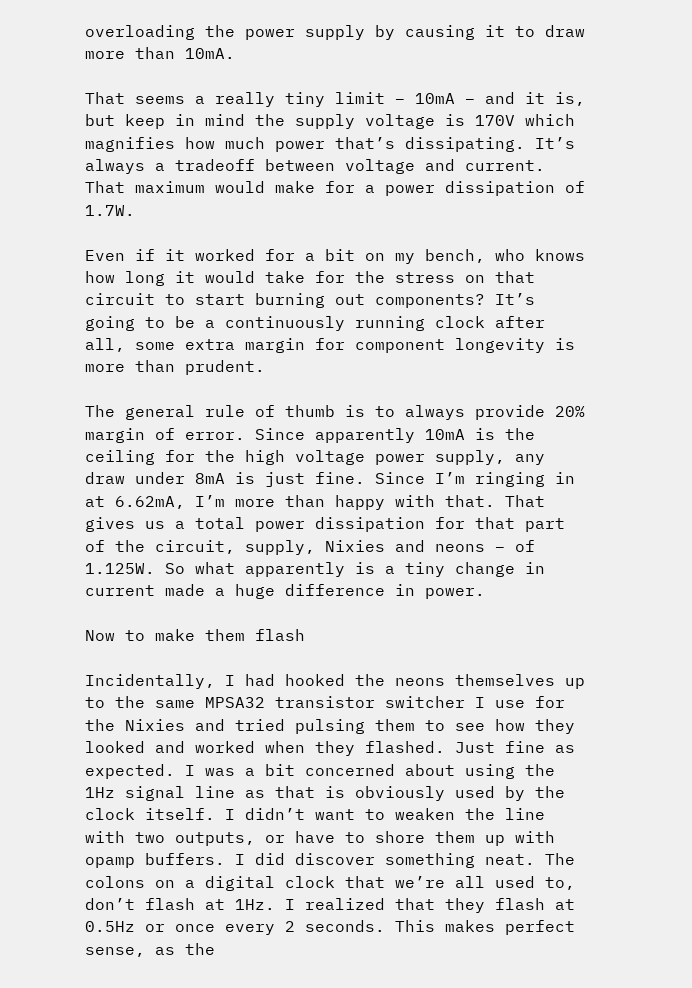overloading the power supply by causing it to draw more than 10mA.

That seems a really tiny limit – 10mA – and it is, but keep in mind the supply voltage is 170V which magnifies how much power that’s dissipating. It’s always a tradeoff between voltage and current. That maximum would make for a power dissipation of 1.7W.

Even if it worked for a bit on my bench, who knows how long it would take for the stress on that circuit to start burning out components? It’s going to be a continuously running clock after all, some extra margin for component longevity is more than prudent.

The general rule of thumb is to always provide 20% margin of error. Since apparently 10mA is the ceiling for the high voltage power supply, any draw under 8mA is just fine. Since I’m ringing in at 6.62mA, I’m more than happy with that. That gives us a total power dissipation for that part of the circuit, supply, Nixies and neons – of 1.125W. So what apparently is a tiny change in current made a huge difference in power.

Now to make them flash

Incidentally, I had hooked the neons themselves up to the same MPSA32 transistor switcher I use for the Nixies and tried pulsing them to see how they looked and worked when they flashed. Just fine as expected. I was a bit concerned about using the 1Hz signal line as that is obviously used by the clock itself. I didn’t want to weaken the line with two outputs, or have to shore them up with opamp buffers. I did discover something neat. The colons on a digital clock that we’re all used to, don’t flash at 1Hz. I realized that they flash at 0.5Hz or once every 2 seconds. This makes perfect sense, as the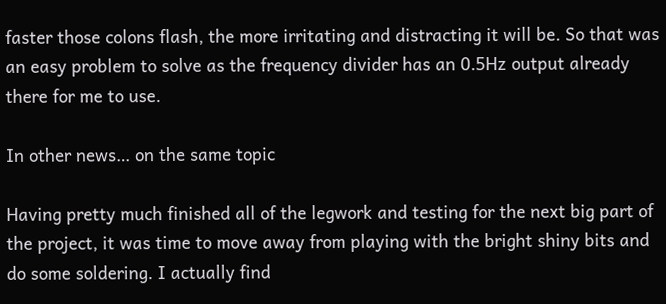faster those colons flash, the more irritating and distracting it will be. So that was an easy problem to solve as the frequency divider has an 0.5Hz output already there for me to use.

In other news… on the same topic

Having pretty much finished all of the legwork and testing for the next big part of the project, it was time to move away from playing with the bright shiny bits and do some soldering. I actually find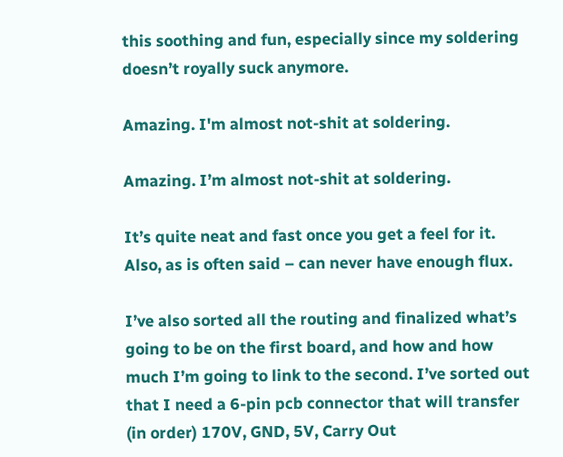this soothing and fun, especially since my soldering doesn’t royally suck anymore.

Amazing. I'm almost not-shit at soldering.

Amazing. I’m almost not-shit at soldering.

It’s quite neat and fast once you get a feel for it. Also, as is often said – can never have enough flux.

I’ve also sorted all the routing and finalized what’s going to be on the first board, and how and how much I’m going to link to the second. I’ve sorted out that I need a 6-pin pcb connector that will transfer (in order) 170V, GND, 5V, Carry Out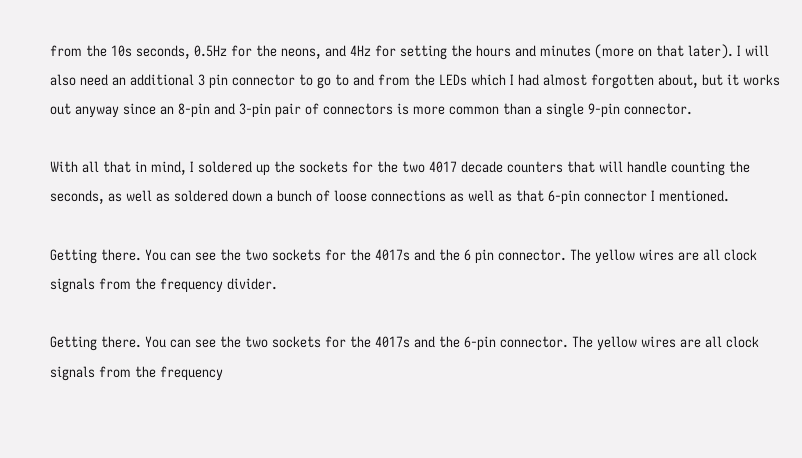from the 10s seconds, 0.5Hz for the neons, and 4Hz for setting the hours and minutes (more on that later). I will also need an additional 3 pin connector to go to and from the LEDs which I had almost forgotten about, but it works out anyway since an 8-pin and 3-pin pair of connectors is more common than a single 9-pin connector.

With all that in mind, I soldered up the sockets for the two 4017 decade counters that will handle counting the seconds, as well as soldered down a bunch of loose connections as well as that 6-pin connector I mentioned.

Getting there. You can see the two sockets for the 4017s and the 6 pin connector. The yellow wires are all clock signals from the frequency divider.

Getting there. You can see the two sockets for the 4017s and the 6-pin connector. The yellow wires are all clock signals from the frequency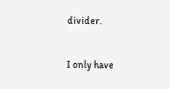divider.

I only have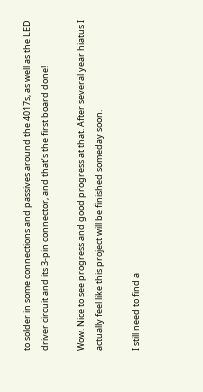to solder in some connections and passives around the 4017s, as well as the LED driver circuit and its 3-pin connector, and that’s the first board done!

Wow. Nice to see progress and good progress at that. After several year hiatus I actually feel like this project will be finished someday soon.

I still need to find a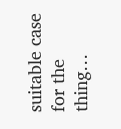suitable case for the thing…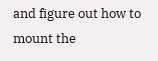and figure out how to mount the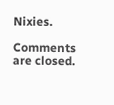Nixies.

Comments are closed.